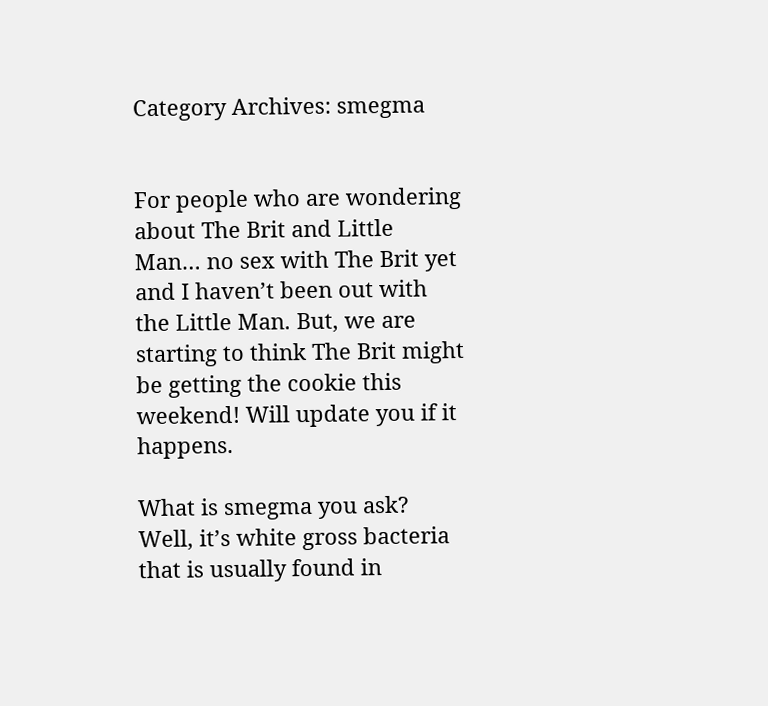Category Archives: smegma


For people who are wondering about The Brit and Little Man… no sex with The Brit yet and I haven’t been out with the Little Man. But, we are starting to think The Brit might be getting the cookie this weekend! Will update you if it happens.

What is smegma you ask? Well, it’s white gross bacteria that is usually found in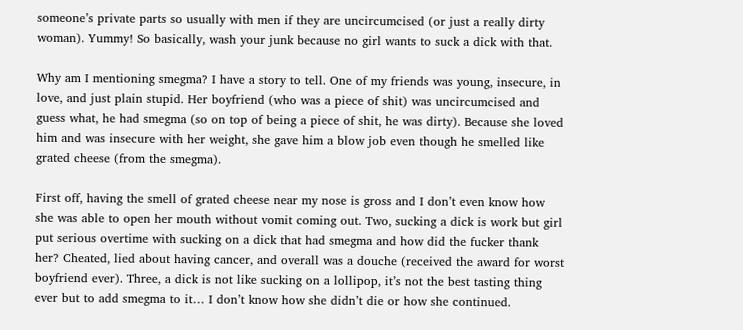someone’s private parts so usually with men if they are uncircumcised (or just a really dirty woman). Yummy! So basically, wash your junk because no girl wants to suck a dick with that.

Why am I mentioning smegma? I have a story to tell. One of my friends was young, insecure, in love, and just plain stupid. Her boyfriend (who was a piece of shit) was uncircumcised and guess what, he had smegma (so on top of being a piece of shit, he was dirty). Because she loved him and was insecure with her weight, she gave him a blow job even though he smelled like grated cheese (from the smegma).

First off, having the smell of grated cheese near my nose is gross and I don’t even know how she was able to open her mouth without vomit coming out. Two, sucking a dick is work but girl put serious overtime with sucking on a dick that had smegma and how did the fucker thank her? Cheated, lied about having cancer, and overall was a douche (received the award for worst boyfriend ever). Three, a dick is not like sucking on a lollipop, it’s not the best tasting thing ever but to add smegma to it… I don’t know how she didn’t die or how she continued.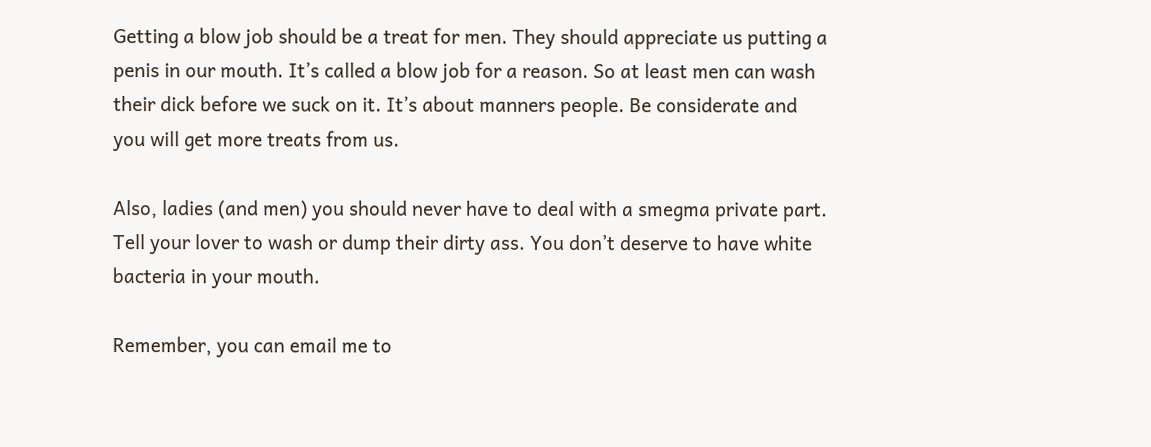Getting a blow job should be a treat for men. They should appreciate us putting a penis in our mouth. It’s called a blow job for a reason. So at least men can wash their dick before we suck on it. It’s about manners people. Be considerate and you will get more treats from us.

Also, ladies (and men) you should never have to deal with a smegma private part. Tell your lover to wash or dump their dirty ass. You don’t deserve to have white bacteria in your mouth.

Remember, you can email me to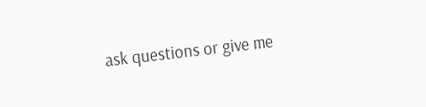ask questions or give me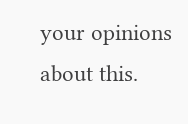your opinions about this.